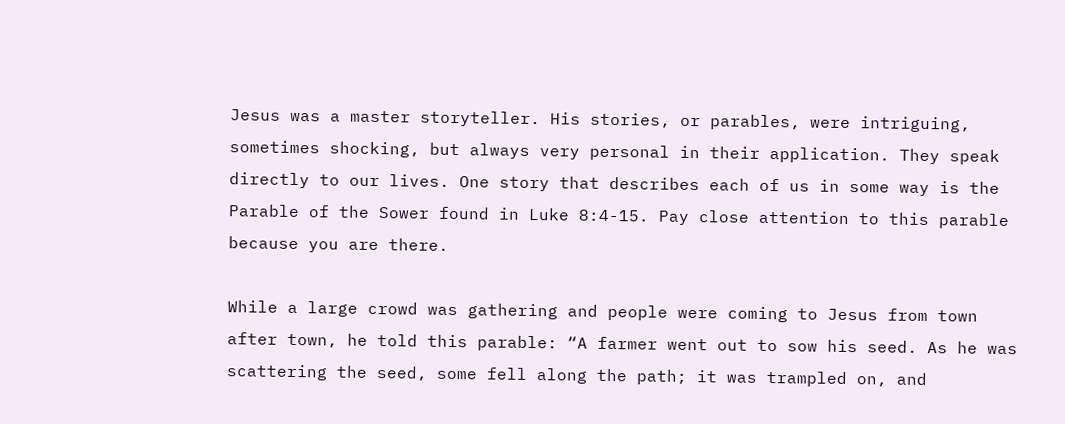Jesus was a master storyteller. His stories, or parables, were intriguing, sometimes shocking, but always very personal in their application. They speak directly to our lives. One story that describes each of us in some way is the Parable of the Sower found in Luke 8:4-15. Pay close attention to this parable because you are there.

While a large crowd was gathering and people were coming to Jesus from town after town, he told this parable: “A farmer went out to sow his seed. As he was scattering the seed, some fell along the path; it was trampled on, and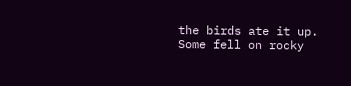the birds ate it up. Some fell on rocky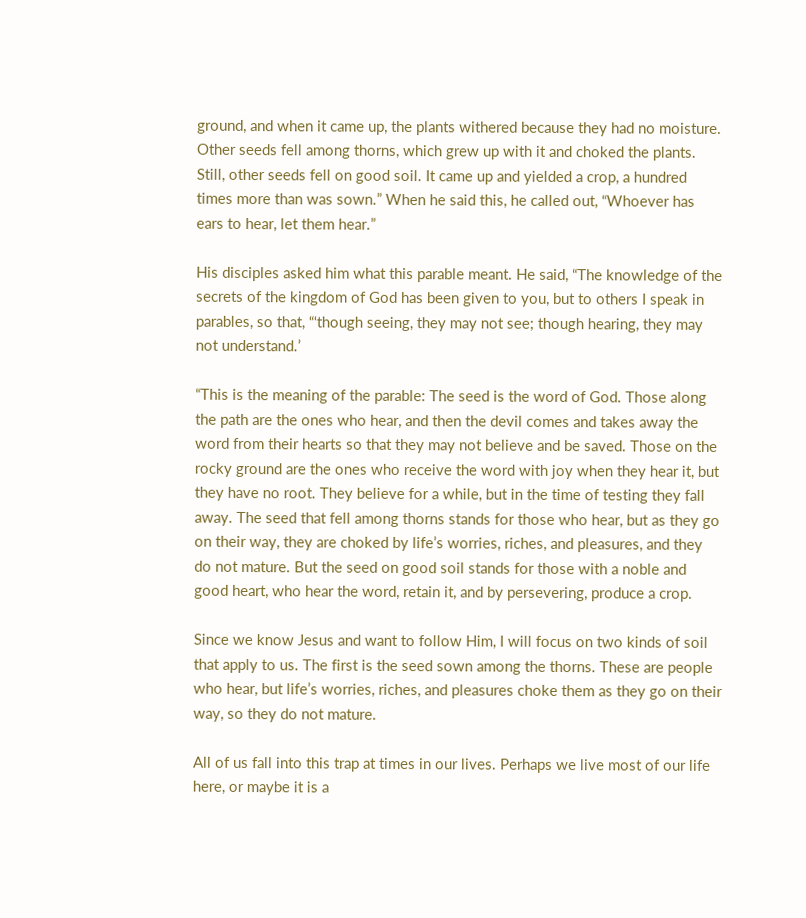ground, and when it came up, the plants withered because they had no moisture. Other seeds fell among thorns, which grew up with it and choked the plants. Still, other seeds fell on good soil. It came up and yielded a crop, a hundred times more than was sown.” When he said this, he called out, “Whoever has ears to hear, let them hear.”

His disciples asked him what this parable meant. He said, “The knowledge of the secrets of the kingdom of God has been given to you, but to others I speak in parables, so that, “‘though seeing, they may not see; though hearing, they may not understand.’

“This is the meaning of the parable: The seed is the word of God. Those along the path are the ones who hear, and then the devil comes and takes away the word from their hearts so that they may not believe and be saved. Those on the rocky ground are the ones who receive the word with joy when they hear it, but they have no root. They believe for a while, but in the time of testing they fall away. The seed that fell among thorns stands for those who hear, but as they go on their way, they are choked by life’s worries, riches, and pleasures, and they do not mature. But the seed on good soil stands for those with a noble and good heart, who hear the word, retain it, and by persevering, produce a crop.

Since we know Jesus and want to follow Him, I will focus on two kinds of soil that apply to us. The first is the seed sown among the thorns. These are people who hear, but life’s worries, riches, and pleasures choke them as they go on their way, so they do not mature.

All of us fall into this trap at times in our lives. Perhaps we live most of our life here, or maybe it is a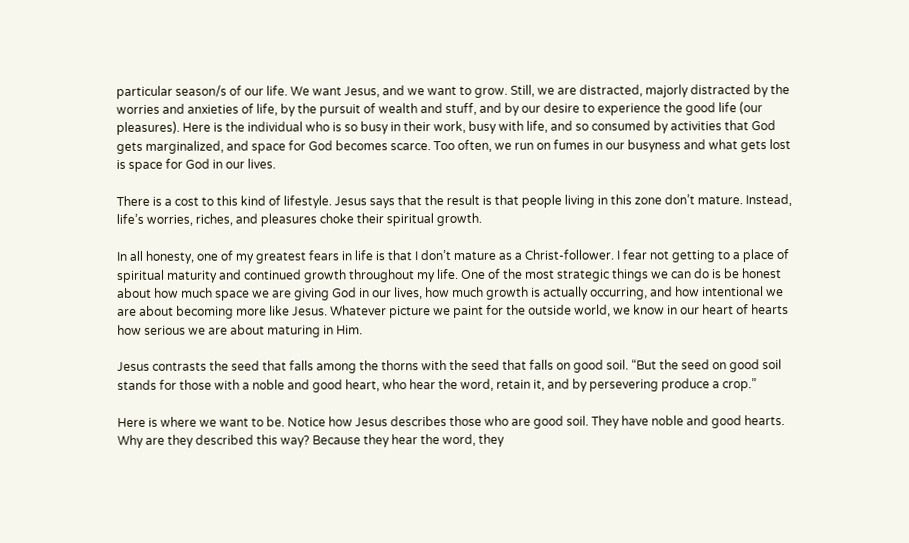particular season/s of our life. We want Jesus, and we want to grow. Still, we are distracted, majorly distracted by the worries and anxieties of life, by the pursuit of wealth and stuff, and by our desire to experience the good life (our pleasures). Here is the individual who is so busy in their work, busy with life, and so consumed by activities that God gets marginalized, and space for God becomes scarce. Too often, we run on fumes in our busyness and what gets lost is space for God in our lives.

There is a cost to this kind of lifestyle. Jesus says that the result is that people living in this zone don’t mature. Instead, life’s worries, riches, and pleasures choke their spiritual growth.

In all honesty, one of my greatest fears in life is that I don’t mature as a Christ-follower. I fear not getting to a place of spiritual maturity and continued growth throughout my life. One of the most strategic things we can do is be honest about how much space we are giving God in our lives, how much growth is actually occurring, and how intentional we are about becoming more like Jesus. Whatever picture we paint for the outside world, we know in our heart of hearts how serious we are about maturing in Him.

Jesus contrasts the seed that falls among the thorns with the seed that falls on good soil. “But the seed on good soil stands for those with a noble and good heart, who hear the word, retain it, and by persevering produce a crop.”

Here is where we want to be. Notice how Jesus describes those who are good soil. They have noble and good hearts. Why are they described this way? Because they hear the word, they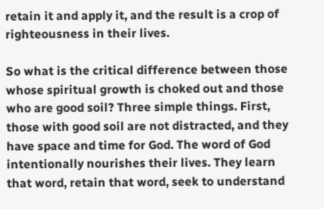retain it and apply it, and the result is a crop of righteousness in their lives.

So what is the critical difference between those whose spiritual growth is choked out and those who are good soil? Three simple things. First, those with good soil are not distracted, and they have space and time for God. The word of God intentionally nourishes their lives. They learn that word, retain that word, seek to understand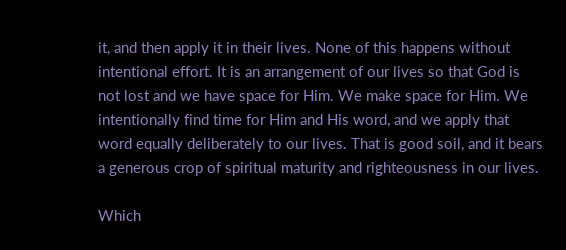it, and then apply it in their lives. None of this happens without intentional effort. It is an arrangement of our lives so that God is not lost and we have space for Him. We make space for Him. We intentionally find time for Him and His word, and we apply that word equally deliberately to our lives. That is good soil, and it bears a generous crop of spiritual maturity and righteousness in our lives.

Which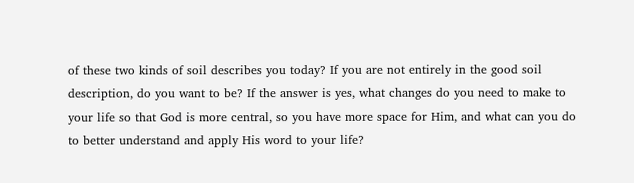of these two kinds of soil describes you today? If you are not entirely in the good soil description, do you want to be? If the answer is yes, what changes do you need to make to your life so that God is more central, so you have more space for Him, and what can you do to better understand and apply His word to your life?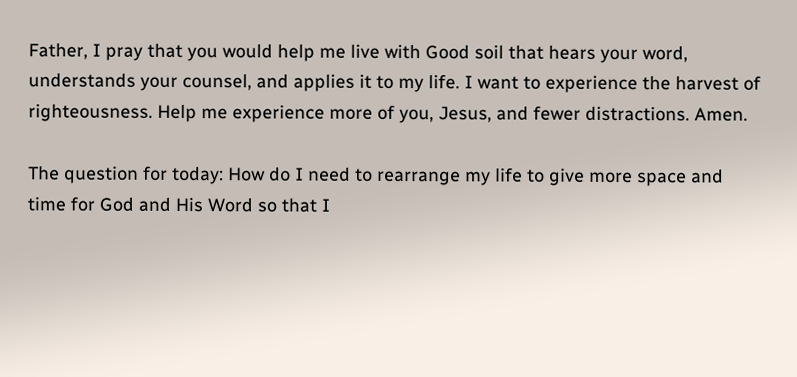Father, I pray that you would help me live with Good soil that hears your word, understands your counsel, and applies it to my life. I want to experience the harvest of righteousness. Help me experience more of you, Jesus, and fewer distractions. Amen.

The question for today: How do I need to rearrange my life to give more space and time for God and His Word so that I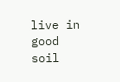live in good soil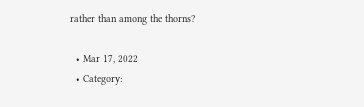rather than among the thorns?

  • Mar 17, 2022
  • Category: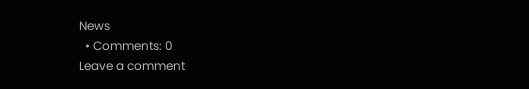News
  • Comments: 0
Leave a comment